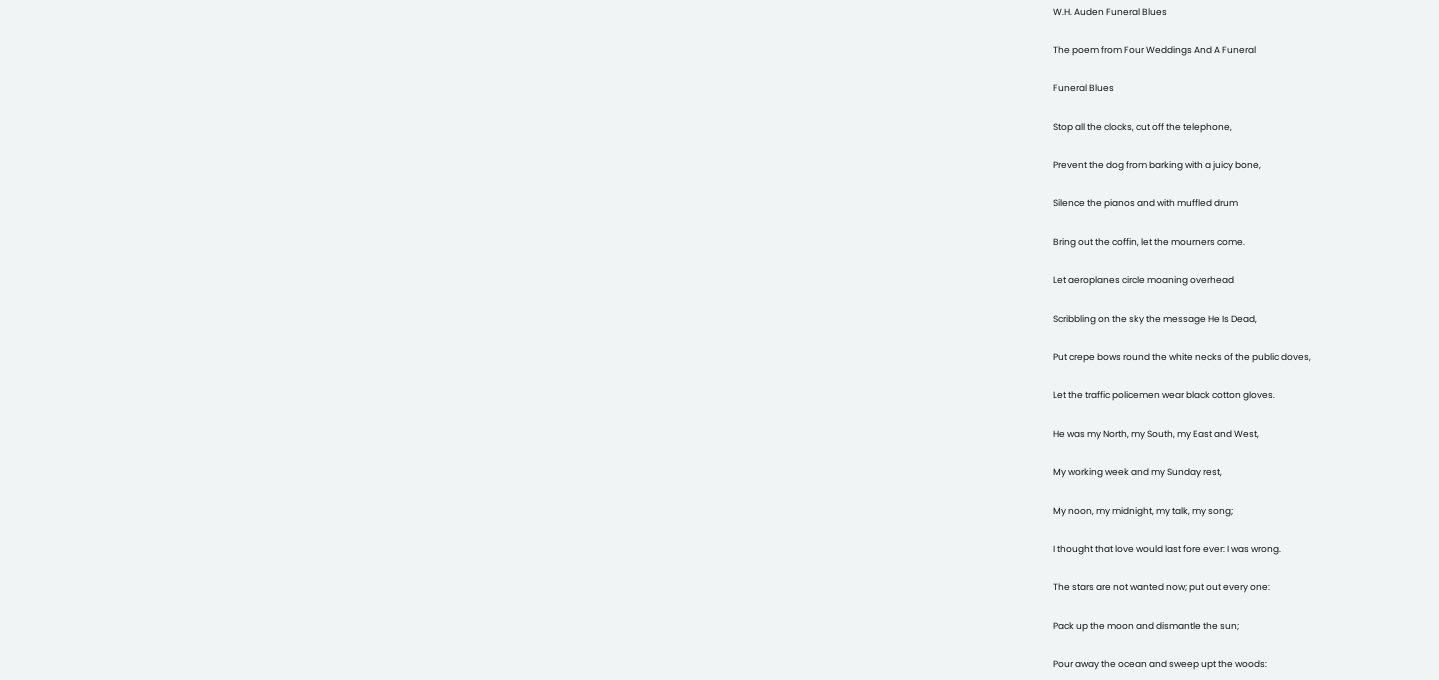W.H. Auden Funeral Blues

The poem from Four Weddings And A Funeral

Funeral Blues

Stop all the clocks, cut off the telephone,

Prevent the dog from barking with a juicy bone,

Silence the pianos and with muffled drum

Bring out the coffin, let the mourners come.

Let aeroplanes circle moaning overhead

Scribbling on the sky the message He Is Dead,

Put crepe bows round the white necks of the public doves,

Let the traffic policemen wear black cotton gloves.

He was my North, my South, my East and West,

My working week and my Sunday rest,

My noon, my midnight, my talk, my song;

I thought that love would last fore ever: I was wrong.

The stars are not wanted now; put out every one:

Pack up the moon and dismantle the sun;

Pour away the ocean and sweep upt the woods: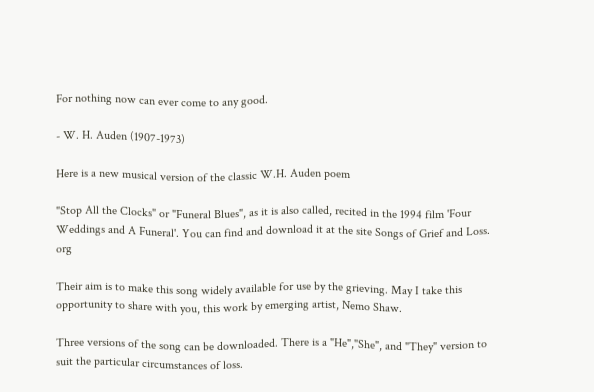For nothing now can ever come to any good.

- W. H. Auden (1907-1973)

Here is a new musical version of the classic W.H. Auden poem

"Stop All the Clocks" or "Funeral Blues", as it is also called, recited in the 1994 film 'Four Weddings and A Funeral'. You can find and download it at the site Songs of Grief and Loss. org

Their aim is to make this song widely available for use by the grieving. May I take this opportunity to share with you, this work by emerging artist, Nemo Shaw.

Three versions of the song can be downloaded. There is a "He","She", and "They" version to suit the particular circumstances of loss.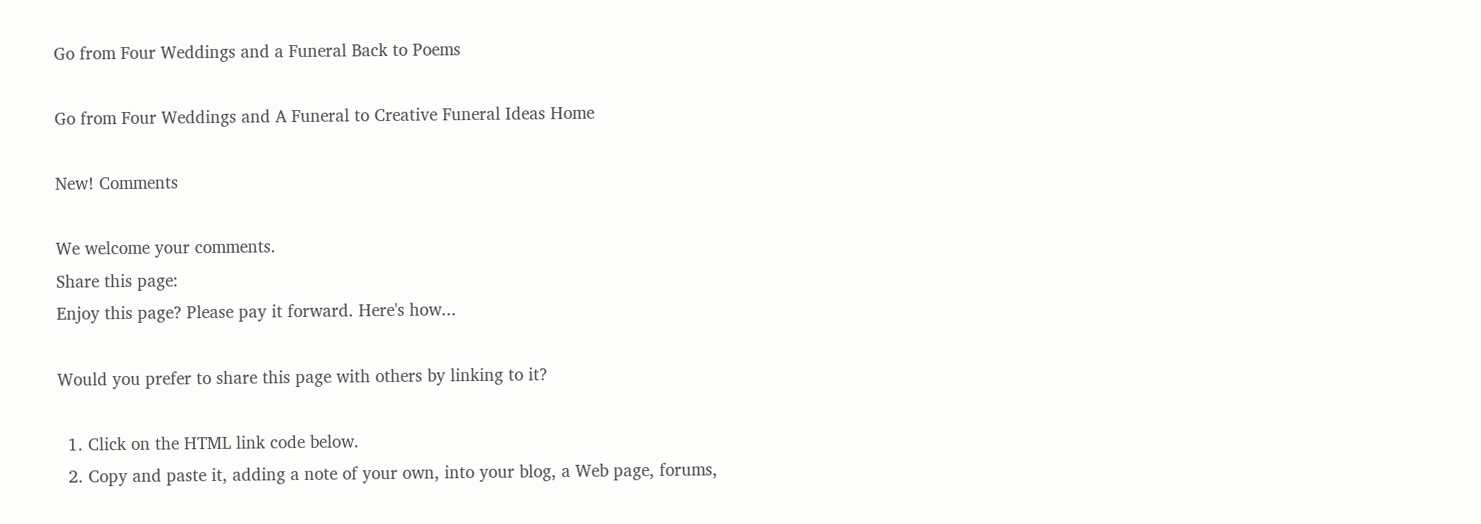Go from Four Weddings and a Funeral Back to Poems

Go from Four Weddings and A Funeral to Creative Funeral Ideas Home

New! Comments

We welcome your comments.
Share this page:
Enjoy this page? Please pay it forward. Here's how...

Would you prefer to share this page with others by linking to it?

  1. Click on the HTML link code below.
  2. Copy and paste it, adding a note of your own, into your blog, a Web page, forums,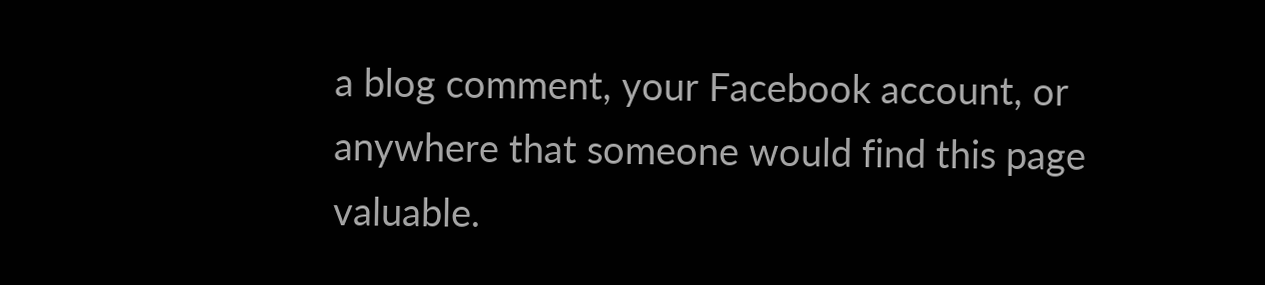a blog comment, your Facebook account, or anywhere that someone would find this page valuable.